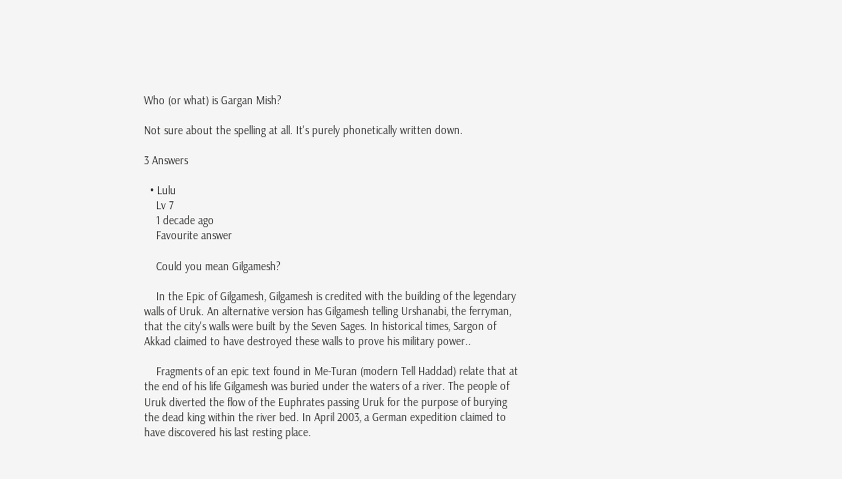Who (or what) is Gargan Mish?

Not sure about the spelling at all. It's purely phonetically written down.

3 Answers

  • Lulu
    Lv 7
    1 decade ago
    Favourite answer

    Could you mean Gilgamesh?

    In the Epic of Gilgamesh, Gilgamesh is credited with the building of the legendary walls of Uruk. An alternative version has Gilgamesh telling Urshanabi, the ferryman, that the city's walls were built by the Seven Sages. In historical times, Sargon of Akkad claimed to have destroyed these walls to prove his military power..

    Fragments of an epic text found in Me-Turan (modern Tell Haddad) relate that at the end of his life Gilgamesh was buried under the waters of a river. The people of Uruk diverted the flow of the Euphrates passing Uruk for the purpose of burying the dead king within the river bed. In April 2003, a German expedition claimed to have discovered his last resting place.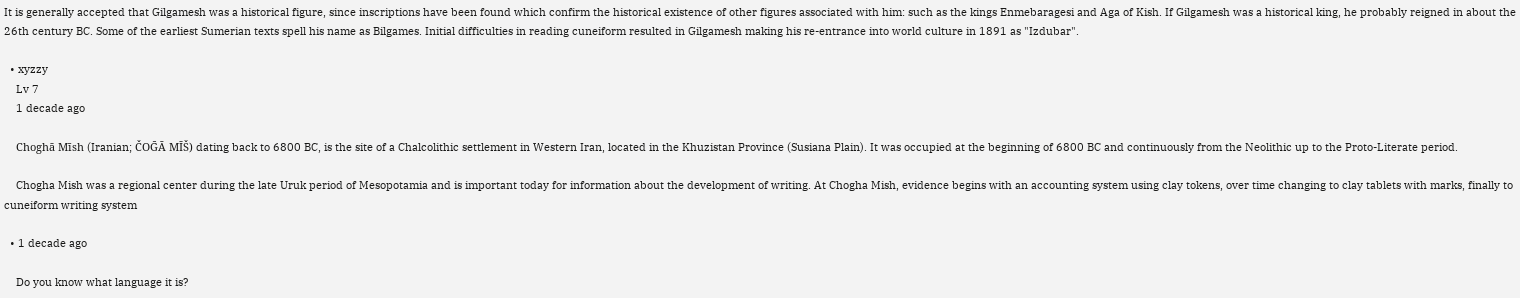It is generally accepted that Gilgamesh was a historical figure, since inscriptions have been found which confirm the historical existence of other figures associated with him: such as the kings Enmebaragesi and Aga of Kish. If Gilgamesh was a historical king, he probably reigned in about the 26th century BC. Some of the earliest Sumerian texts spell his name as Bilgames. Initial difficulties in reading cuneiform resulted in Gilgamesh making his re-entrance into world culture in 1891 as "Izdubar".

  • xyzzy
    Lv 7
    1 decade ago

    Choghā Mīsh (Iranian; ČOḠĀ MĪŠ) dating back to 6800 BC, is the site of a Chalcolithic settlement in Western Iran, located in the Khuzistan Province (Susiana Plain). It was occupied at the beginning of 6800 BC and continuously from the Neolithic up to the Proto-Literate period.

    Chogha Mish was a regional center during the late Uruk period of Mesopotamia and is important today for information about the development of writing. At Chogha Mish, evidence begins with an accounting system using clay tokens, over time changing to clay tablets with marks, finally to cuneiform writing system

  • 1 decade ago

    Do you know what language it is?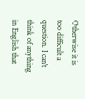Otherwise it is too difficult a question. I can't think of anything in English that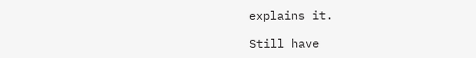explains it.

Still have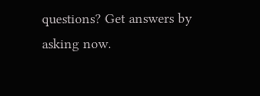questions? Get answers by asking now.